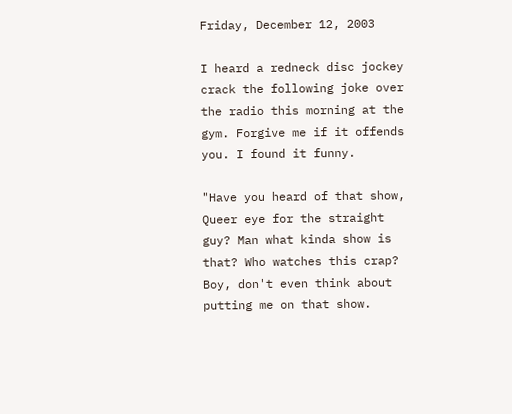Friday, December 12, 2003

I heard a redneck disc jockey crack the following joke over the radio this morning at the gym. Forgive me if it offends you. I found it funny.

"Have you heard of that show, Queer eye for the straight guy? Man what kinda show is that? Who watches this crap? Boy, don't even think about putting me on that show.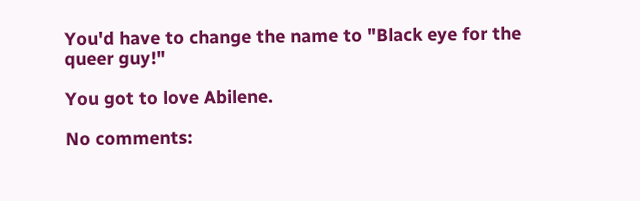You'd have to change the name to "Black eye for the queer guy!"

You got to love Abilene.

No comments: